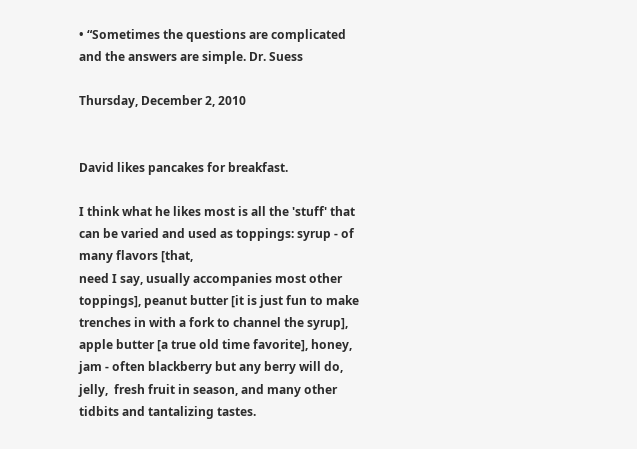• “Sometimes the questions are complicated and the answers are simple. Dr. Suess

Thursday, December 2, 2010


David likes pancakes for breakfast.

I think what he likes most is all the 'stuff' that can be varied and used as toppings: syrup - of many flavors [that,
need I say, usually accompanies most other toppings], peanut butter [it is just fun to make trenches in with a fork to channel the syrup], apple butter [a true old time favorite], honey, jam - often blackberry but any berry will do, jelly,  fresh fruit in season, and many other tidbits and tantalizing tastes.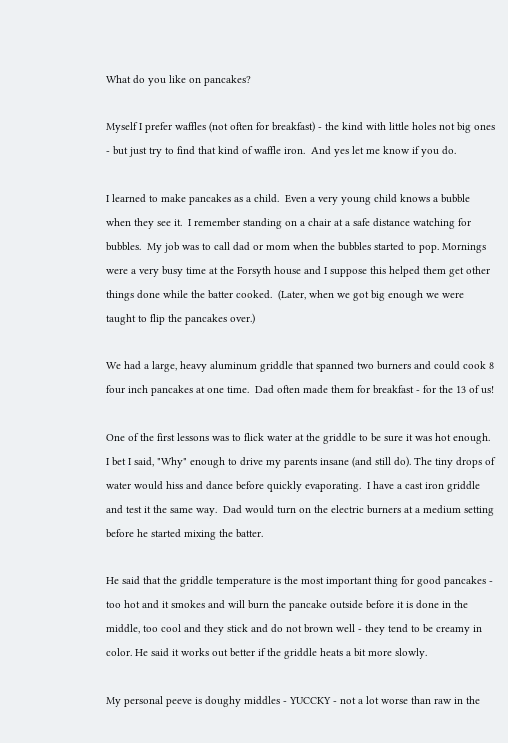What do you like on pancakes?

Myself I prefer waffles (not often for breakfast) - the kind with little holes not big ones - but just try to find that kind of waffle iron.  And yes let me know if you do.

I learned to make pancakes as a child.  Even a very young child knows a bubble when they see it.  I remember standing on a chair at a safe distance watching for bubbles.  My job was to call dad or mom when the bubbles started to pop. Mornings were a very busy time at the Forsyth house and I suppose this helped them get other things done while the batter cooked.  (Later, when we got big enough we were taught to flip the pancakes over.)

We had a large, heavy aluminum griddle that spanned two burners and could cook 8 four inch pancakes at one time.  Dad often made them for breakfast - for the 13 of us!

One of the first lessons was to flick water at the griddle to be sure it was hot enough.  I bet I said, "Why" enough to drive my parents insane (and still do). The tiny drops of water would hiss and dance before quickly evaporating.  I have a cast iron griddle and test it the same way.  Dad would turn on the electric burners at a medium setting before he started mixing the batter.

He said that the griddle temperature is the most important thing for good pancakes - too hot and it smokes and will burn the pancake outside before it is done in the middle, too cool and they stick and do not brown well - they tend to be creamy in color. He said it works out better if the griddle heats a bit more slowly.

My personal peeve is doughy middles - YUCCKY - not a lot worse than raw in the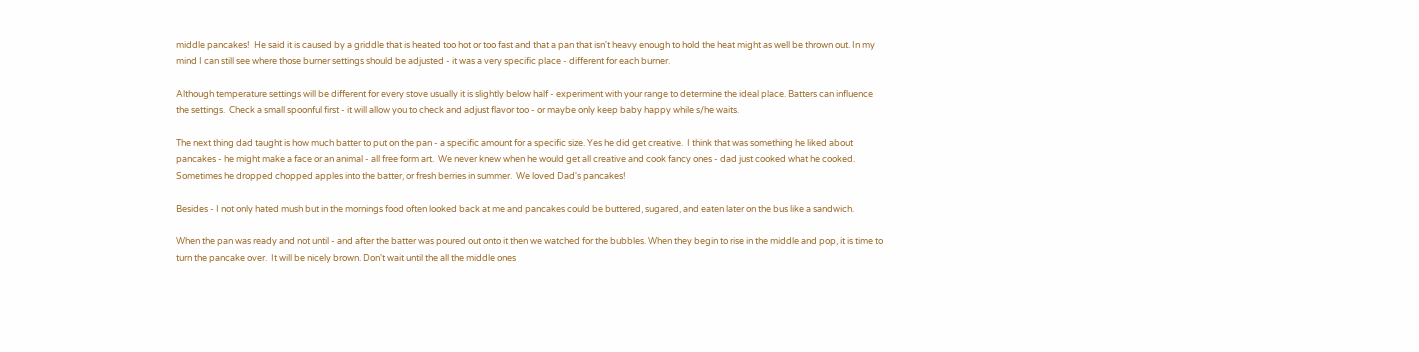middle pancakes!  He said it is caused by a griddle that is heated too hot or too fast and that a pan that isn't heavy enough to hold the heat might as well be thrown out. In my mind I can still see where those burner settings should be adjusted - it was a very specific place - different for each burner.

Although temperature settings will be different for every stove usually it is slightly below half - experiment with your range to determine the ideal place. Batters can influence the settings.  Check a small spoonful first - it will allow you to check and adjust flavor too - or maybe only keep baby happy while s/he waits.

The next thing dad taught is how much batter to put on the pan - a specific amount for a specific size. Yes he did get creative.  I think that was something he liked about pancakes - he might make a face or an animal - all free form art.  We never knew when he would get all creative and cook fancy ones - dad just cooked what he cooked.  Sometimes he dropped chopped apples into the batter, or fresh berries in summer.  We loved Dad's pancakes!

Besides - I not only hated mush but in the mornings food often looked back at me and pancakes could be buttered, sugared, and eaten later on the bus like a sandwich.

When the pan was ready and not until - and after the batter was poured out onto it then we watched for the bubbles. When they begin to rise in the middle and pop, it is time to turn the pancake over.  It will be nicely brown. Don't wait until the all the middle ones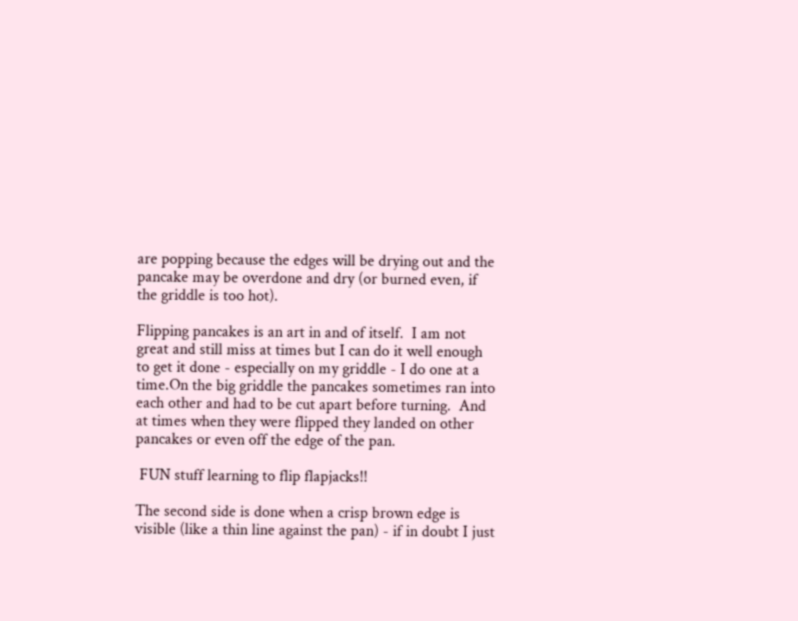are popping because the edges will be drying out and the pancake may be overdone and dry (or burned even, if the griddle is too hot).

Flipping pancakes is an art in and of itself.  I am not great and still miss at times but I can do it well enough to get it done - especially on my griddle - I do one at a time.On the big griddle the pancakes sometimes ran into each other and had to be cut apart before turning.  And at times when they were flipped they landed on other pancakes or even off the edge of the pan.

 FUN stuff learning to flip flapjacks!!

The second side is done when a crisp brown edge is visible (like a thin line against the pan) - if in doubt I just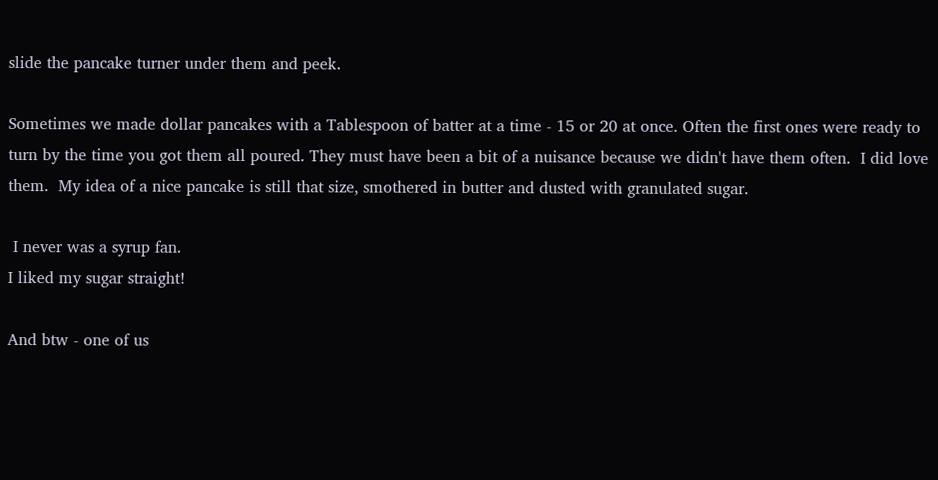slide the pancake turner under them and peek.

Sometimes we made dollar pancakes with a Tablespoon of batter at a time - 15 or 20 at once. Often the first ones were ready to turn by the time you got them all poured. They must have been a bit of a nuisance because we didn't have them often.  I did love them.  My idea of a nice pancake is still that size, smothered in butter and dusted with granulated sugar.

 I never was a syrup fan.
I liked my sugar straight!

And btw - one of us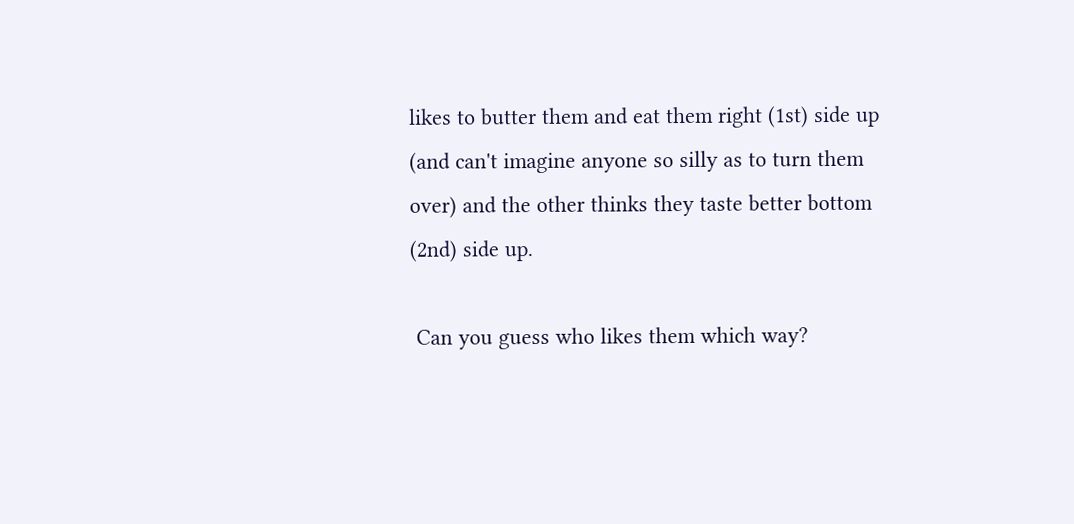likes to butter them and eat them right (1st) side up (and can't imagine anyone so silly as to turn them over) and the other thinks they taste better bottom (2nd) side up.

 Can you guess who likes them which way?